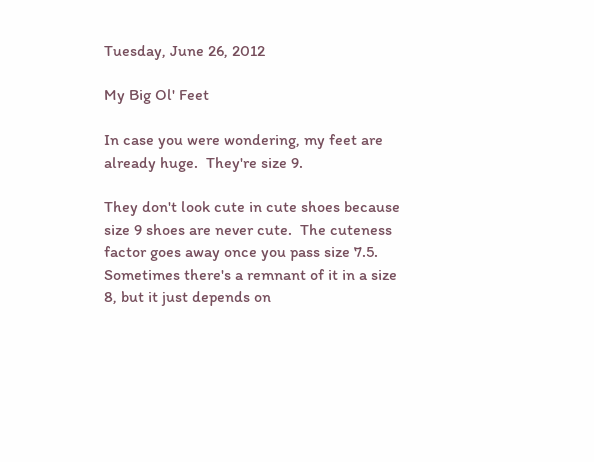Tuesday, June 26, 2012

My Big Ol' Feet

In case you were wondering, my feet are already huge.  They're size 9.

They don't look cute in cute shoes because size 9 shoes are never cute.  The cuteness factor goes away once you pass size 7.5.  Sometimes there's a remnant of it in a size 8, but it just depends on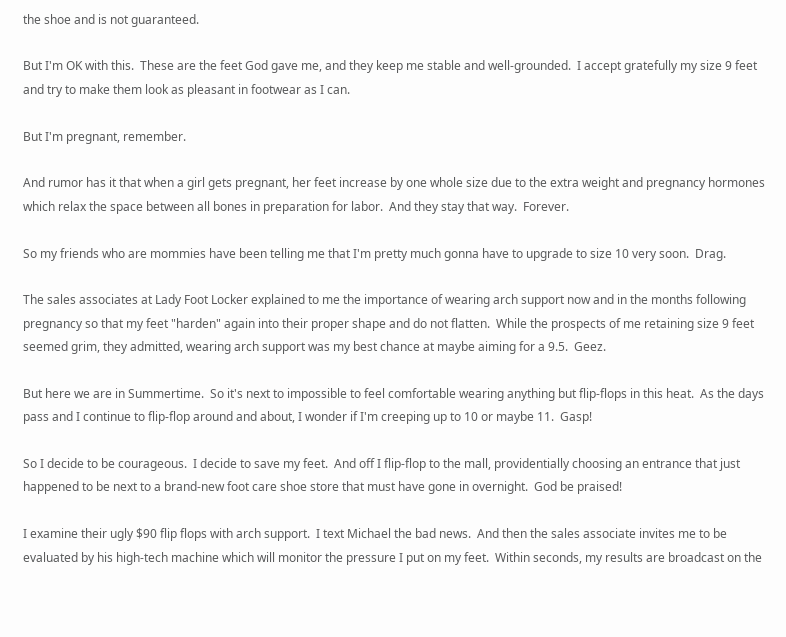the shoe and is not guaranteed.

But I'm OK with this.  These are the feet God gave me, and they keep me stable and well-grounded.  I accept gratefully my size 9 feet and try to make them look as pleasant in footwear as I can.

But I'm pregnant, remember.

And rumor has it that when a girl gets pregnant, her feet increase by one whole size due to the extra weight and pregnancy hormones which relax the space between all bones in preparation for labor.  And they stay that way.  Forever.

So my friends who are mommies have been telling me that I'm pretty much gonna have to upgrade to size 10 very soon.  Drag.

The sales associates at Lady Foot Locker explained to me the importance of wearing arch support now and in the months following pregnancy so that my feet "harden" again into their proper shape and do not flatten.  While the prospects of me retaining size 9 feet seemed grim, they admitted, wearing arch support was my best chance at maybe aiming for a 9.5.  Geez.

But here we are in Summertime.  So it's next to impossible to feel comfortable wearing anything but flip-flops in this heat.  As the days pass and I continue to flip-flop around and about, I wonder if I'm creeping up to 10 or maybe 11.  Gasp!

So I decide to be courageous.  I decide to save my feet.  And off I flip-flop to the mall, providentially choosing an entrance that just happened to be next to a brand-new foot care shoe store that must have gone in overnight.  God be praised!

I examine their ugly $90 flip flops with arch support.  I text Michael the bad news.  And then the sales associate invites me to be evaluated by his high-tech machine which will monitor the pressure I put on my feet.  Within seconds, my results are broadcast on the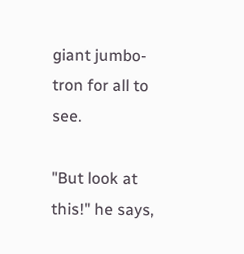giant jumbo-tron for all to see.

"But look at this!" he says,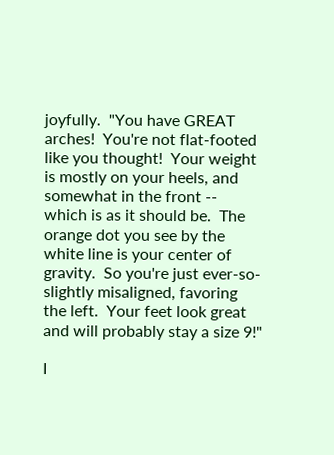joyfully.  "You have GREAT arches!  You're not flat-footed like you thought!  Your weight is mostly on your heels, and somewhat in the front -- which is as it should be.  The orange dot you see by the white line is your center of gravity.  So you're just ever-so-slightly misaligned, favoring the left.  Your feet look great and will probably stay a size 9!"

I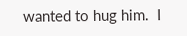wanted to hug him.  I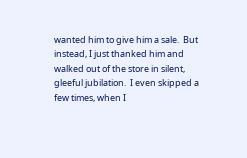wanted him to give him a sale.  But instead, I just thanked him and walked out of the store in silent, gleeful jubilation.  I even skipped a few times, when I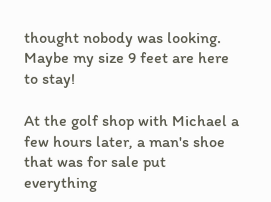thought nobody was looking.  Maybe my size 9 feet are here to stay!

At the golf shop with Michael a few hours later, a man's shoe that was for sale put everything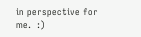in perspective for me.  :)